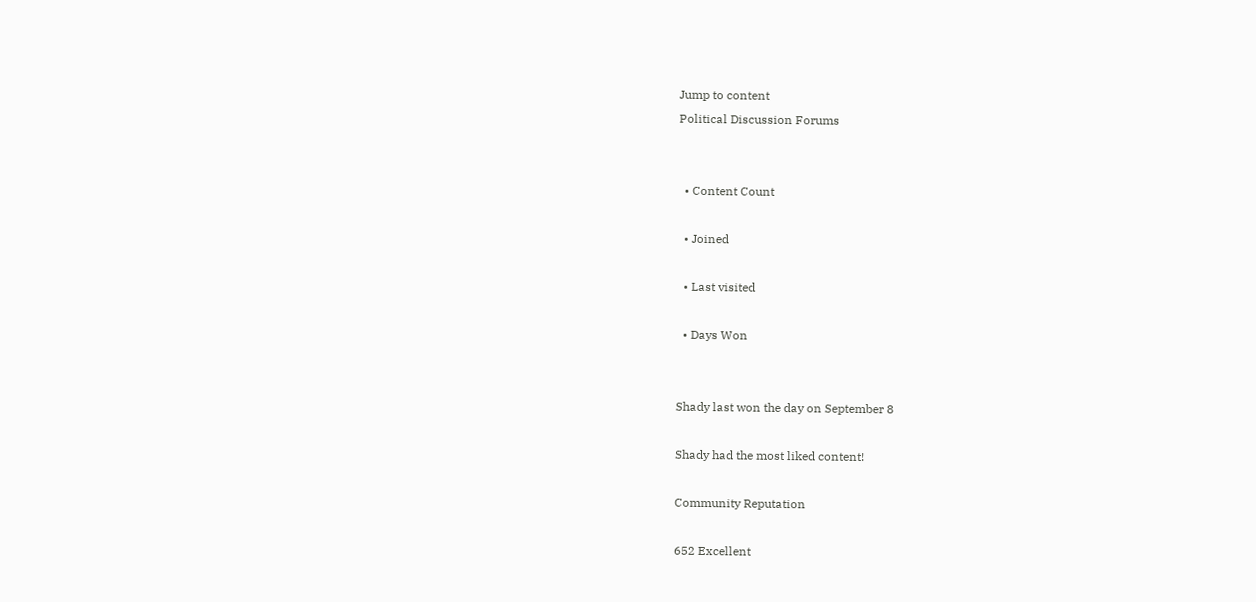Jump to content
Political Discussion Forums


  • Content Count

  • Joined

  • Last visited

  • Days Won


Shady last won the day on September 8

Shady had the most liked content!

Community Reputation

652 Excellent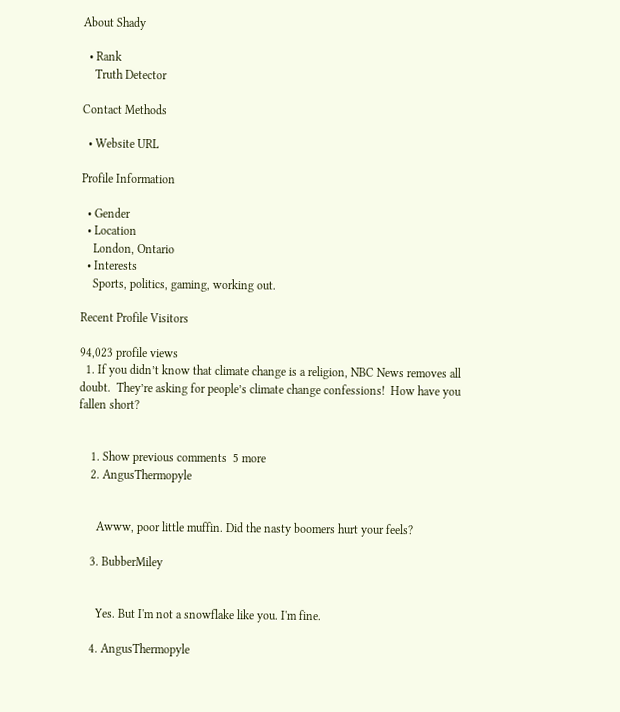About Shady

  • Rank
    Truth Detector

Contact Methods

  • Website URL

Profile Information

  • Gender
  • Location
    London, Ontario
  • Interests
    Sports, politics, gaming, working out.

Recent Profile Visitors

94,023 profile views
  1. If you didn’t know that climate change is a religion, NBC News removes all doubt.  They’re asking for people’s climate change confessions!  How have you fallen short?


    1. Show previous comments  5 more
    2. AngusThermopyle


      Awww, poor little muffin. Did the nasty boomers hurt your feels?

    3. BubberMiley


      Yes. But I'm not a snowflake like you. I'm fine.

    4. AngusThermopyle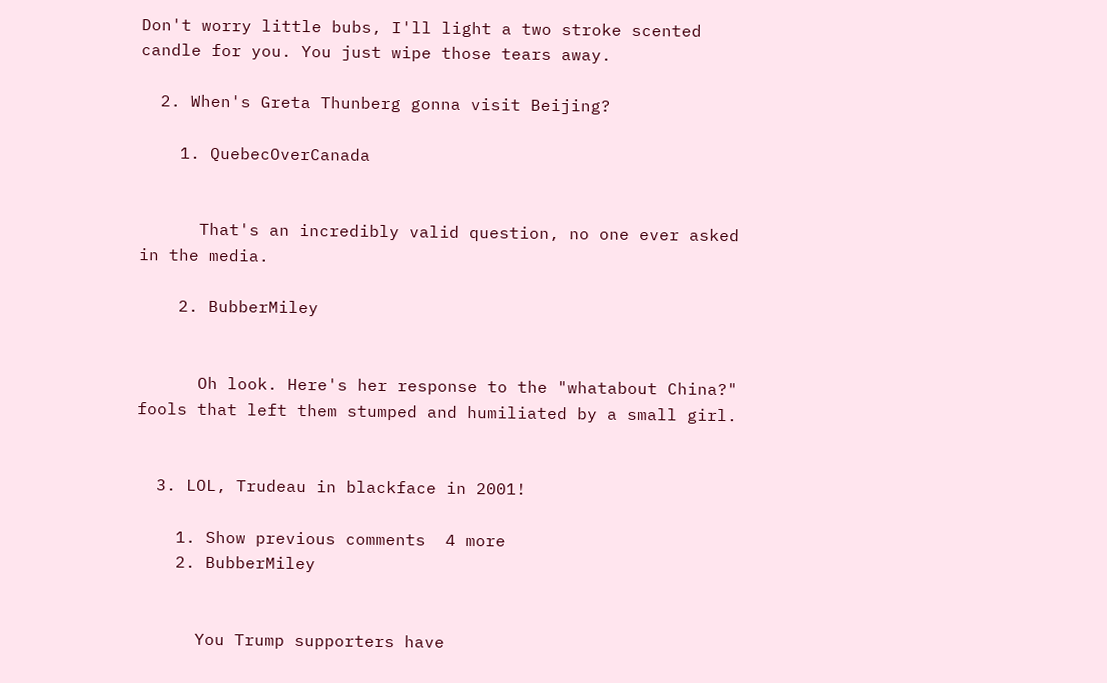Don't worry little bubs, I'll light a two stroke scented candle for you. You just wipe those tears away.

  2. When's Greta Thunberg gonna visit Beijing?

    1. QuebecOverCanada


      That's an incredibly valid question, no one ever asked in the media.

    2. BubberMiley


      Oh look. Here's her response to the "whatabout China?" fools that left them stumped and humiliated by a small girl.


  3. LOL, Trudeau in blackface in 2001!

    1. Show previous comments  4 more
    2. BubberMiley


      You Trump supporters have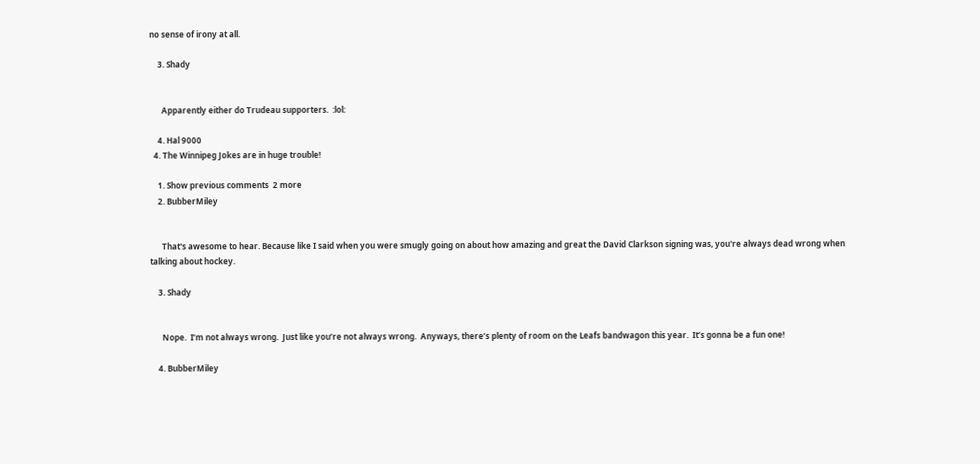no sense of irony at all.

    3. Shady


      Apparently either do Trudeau supporters.  :lol:

    4. Hal 9000
  4. The Winnipeg Jokes are in huge trouble!

    1. Show previous comments  2 more
    2. BubberMiley


      That's awesome to hear. Because like I said when you were smugly going on about how amazing and great the David Clarkson signing was, you're always dead wrong when talking about hockey.

    3. Shady


      Nope.  I’m not always wrong.  Just like you’re not always wrong.  Anyways, there’s plenty of room on the Leafs bandwagon this year.  It’s gonna be a fun one!

    4. BubberMiley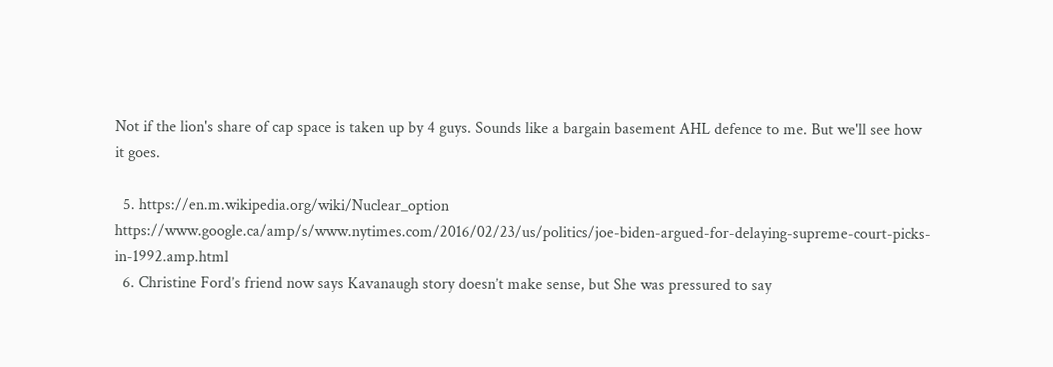Not if the lion's share of cap space is taken up by 4 guys. Sounds like a bargain basement AHL defence to me. But we'll see how it goes.

  5. https://en.m.wikipedia.org/wiki/Nuclear_option https://www.google.ca/amp/s/www.nytimes.com/2016/02/23/us/politics/joe-biden-argued-for-delaying-supreme-court-picks-in-1992.amp.html
  6. Christine Ford’s friend now says Kavanaugh story doesn’t make sense, but She was pressured to say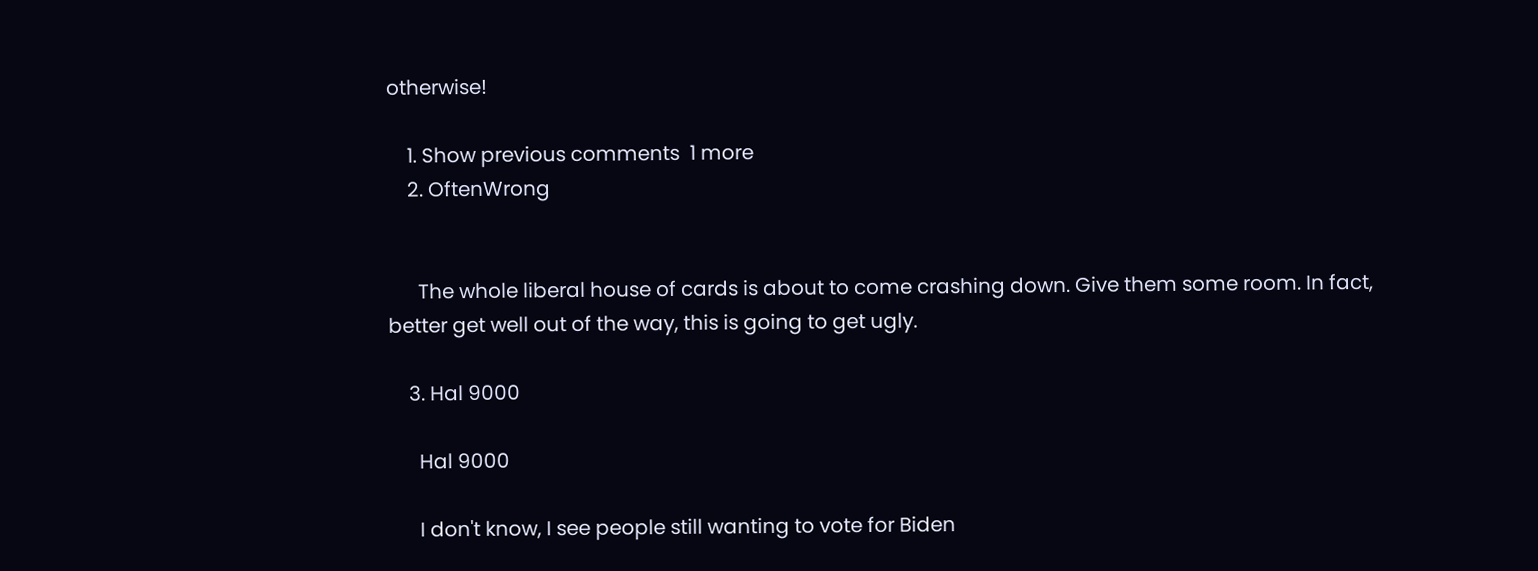otherwise!

    1. Show previous comments  1 more
    2. OftenWrong


      The whole liberal house of cards is about to come crashing down. Give them some room. In fact, better get well out of the way, this is going to get ugly.

    3. Hal 9000

      Hal 9000

      I don't know, I see people still wanting to vote for Biden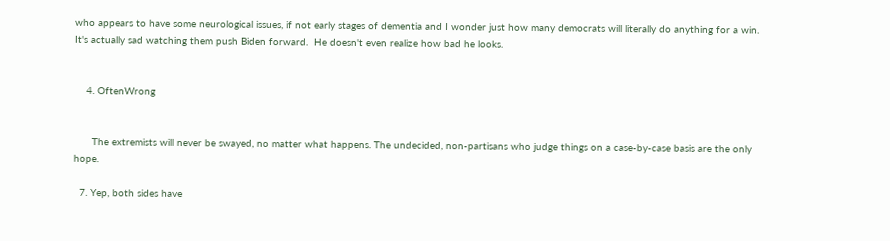who appears to have some neurological issues, if not early stages of dementia and I wonder just how many democrats will literally do anything for a win.  It's actually sad watching them push Biden forward.  He doesn't even realize how bad he looks.


    4. OftenWrong


      The extremists will never be swayed, no matter what happens. The undecided, non-partisans who judge things on a case-by-case basis are the only hope.

  7. Yep, both sides have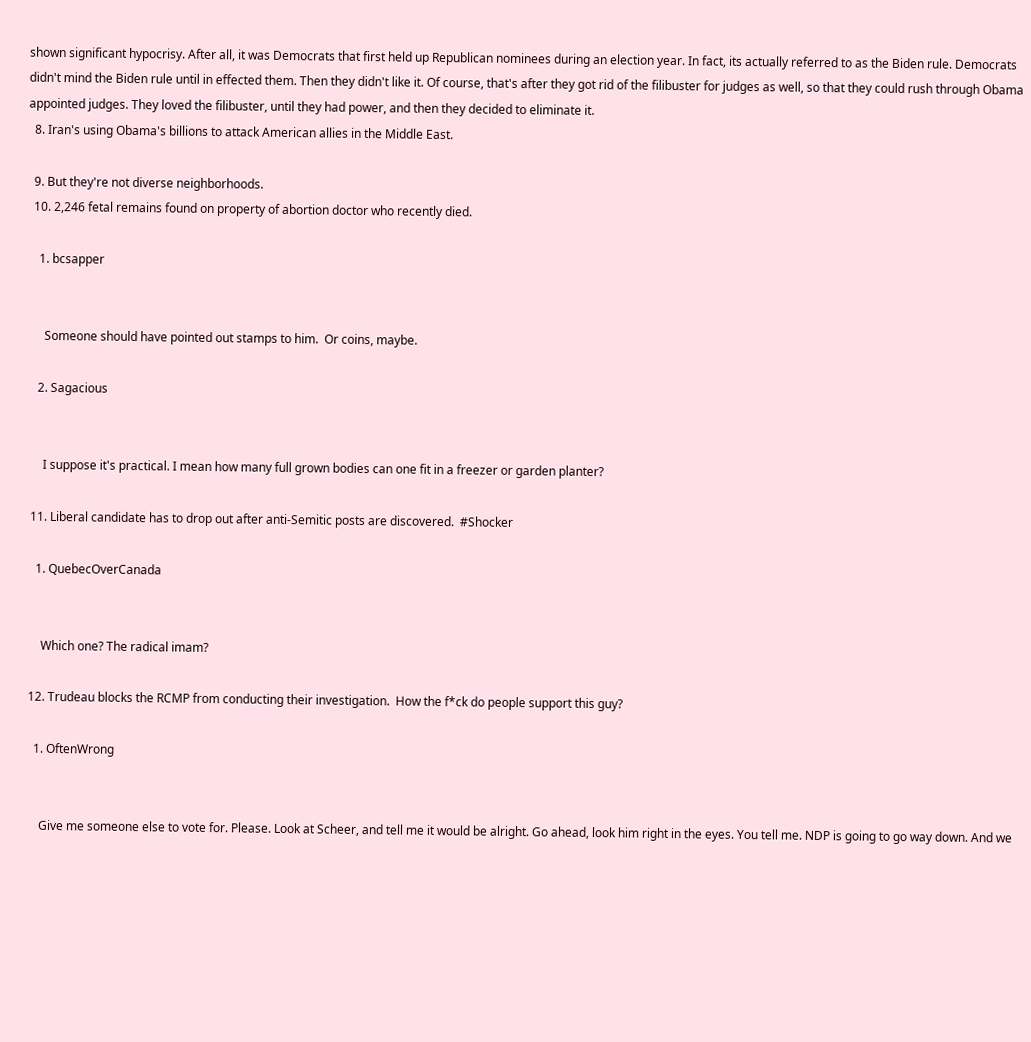shown significant hypocrisy. After all, it was Democrats that first held up Republican nominees during an election year. In fact, its actually referred to as the Biden rule. Democrats didn't mind the Biden rule until in effected them. Then they didn't like it. Of course, that's after they got rid of the filibuster for judges as well, so that they could rush through Obama appointed judges. They loved the filibuster, until they had power, and then they decided to eliminate it.
  8. Iran's using Obama's billions to attack American allies in the Middle East.

  9. But they're not diverse neighborhoods.
  10. 2,246 fetal remains found on property of abortion doctor who recently died.

    1. bcsapper


      Someone should have pointed out stamps to him.  Or coins, maybe.

    2. Sagacious


      I suppose it's practical. I mean how many full grown bodies can one fit in a freezer or garden planter?

  11. Liberal candidate has to drop out after anti-Semitic posts are discovered.  #Shocker

    1. QuebecOverCanada


      Which one? The radical imam?

  12. Trudeau blocks the RCMP from conducting their investigation.  How the f*ck do people support this guy?

    1. OftenWrong


      Give me someone else to vote for. Please. Look at Scheer, and tell me it would be alright. Go ahead, look him right in the eyes. You tell me. NDP is going to go way down. And we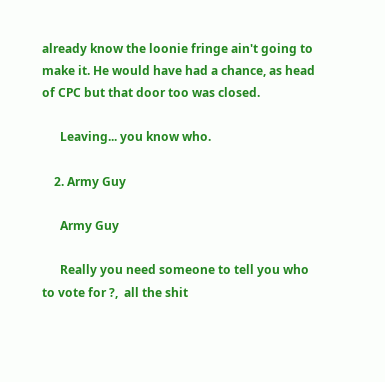already know the loonie fringe ain't going to make it. He would have had a chance, as head of CPC but that door too was closed.

      Leaving... you know who.

    2. Army Guy

      Army Guy

      Really you need someone to tell you who to vote for ?,  all the shit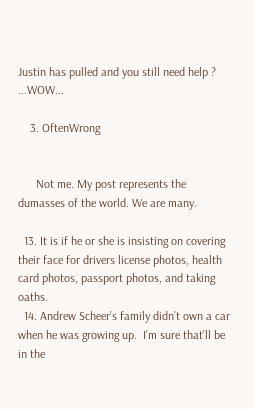Justin has pulled and you still need help ? ...WOW...

    3. OftenWrong


      Not me. My post represents the dumasses of the world. We are many.

  13. It is if he or she is insisting on covering their face for drivers license photos, health card photos, passport photos, and taking oaths.
  14. Andrew Scheer’s family didn’t own a car when he was growing up.  I’m sure that’ll be in the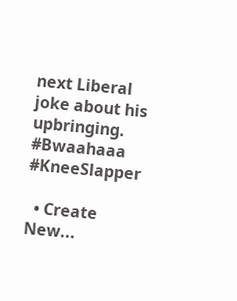next Liberal joke about his upbringing.  #Bwaahaaa #KneeSlapper

  • Create New...